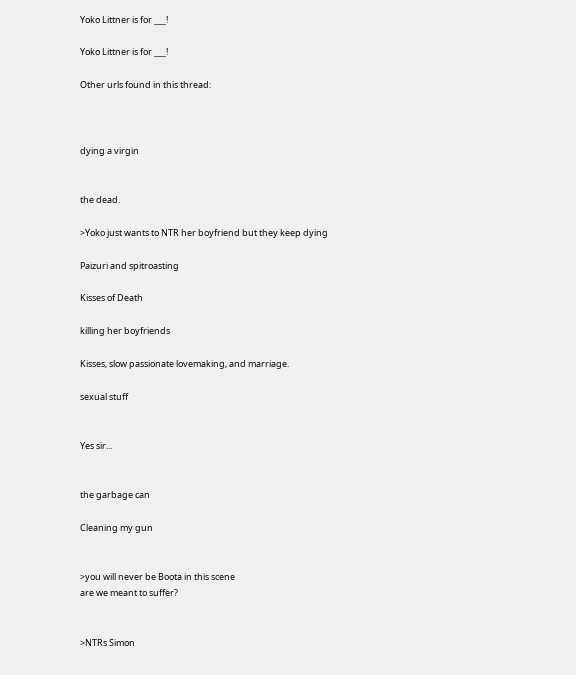Yoko Littner is for ___!

Yoko Littner is for ___!

Other urls found in this thread:



dying a virgin


the dead.

>Yoko just wants to NTR her boyfriend but they keep dying

Paizuri and spitroasting

Kisses of Death

killing her boyfriends

Kisses, slow passionate lovemaking, and marriage.

sexual stuff


Yes sir...


the garbage can

Cleaning my gun


>you will never be Boota in this scene
are we meant to suffer?


>NTRs Simon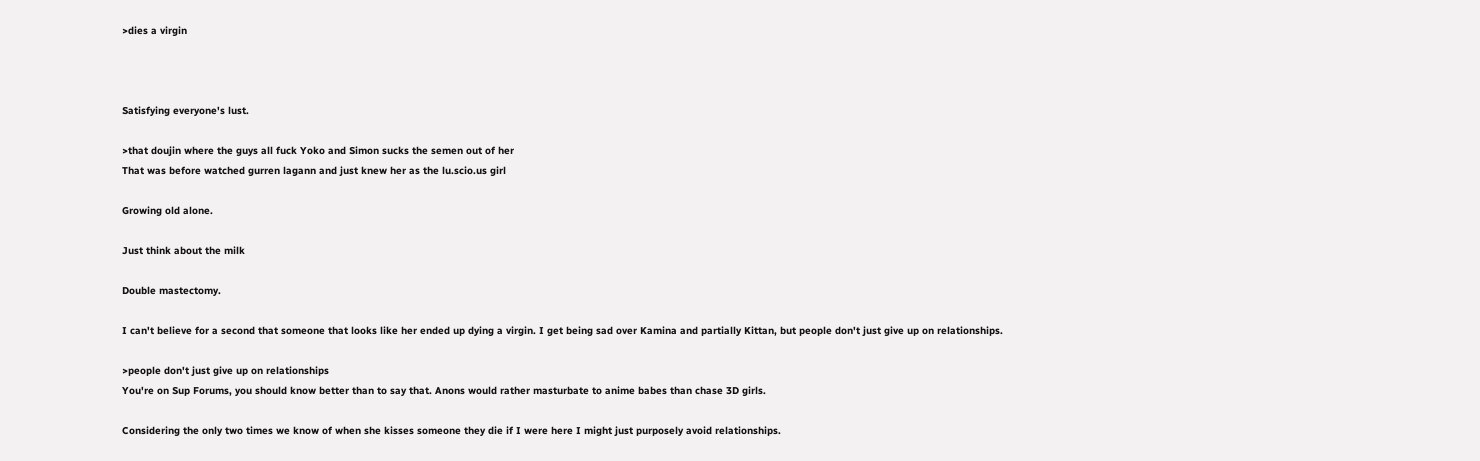>dies a virgin



Satisfying everyone's lust.

>that doujin where the guys all fuck Yoko and Simon sucks the semen out of her
That was before watched gurren lagann and just knew her as the lu.scio.us girl

Growing old alone.

Just think about the milk

Double mastectomy.

I can't believe for a second that someone that looks like her ended up dying a virgin. I get being sad over Kamina and partially Kittan, but people don't just give up on relationships.

>people don't just give up on relationships
You're on Sup Forums, you should know better than to say that. Anons would rather masturbate to anime babes than chase 3D girls.

Considering the only two times we know of when she kisses someone they die if I were here I might just purposely avoid relationships.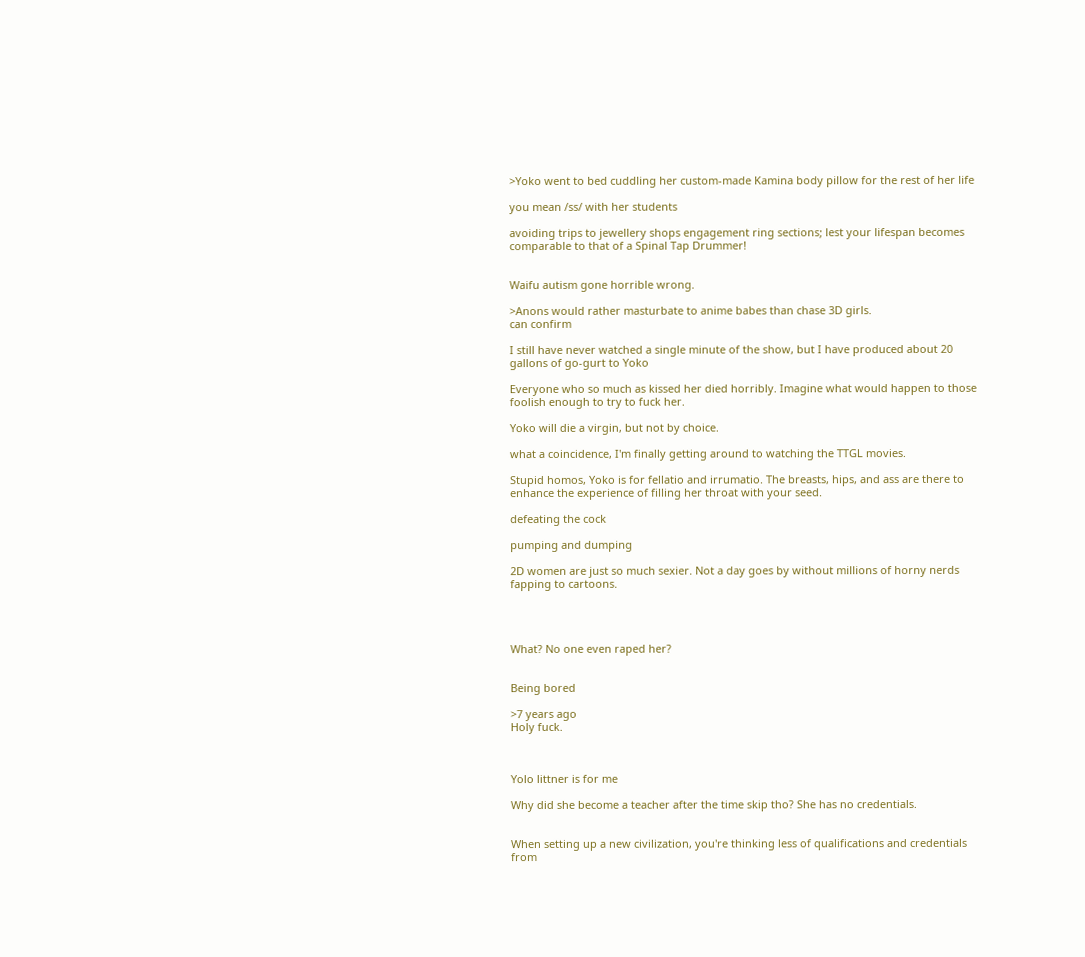>Yoko went to bed cuddling her custom-made Kamina body pillow for the rest of her life

you mean /ss/ with her students

avoiding trips to jewellery shops engagement ring sections; lest your lifespan becomes comparable to that of a Spinal Tap Drummer!


Waifu autism gone horrible wrong.

>Anons would rather masturbate to anime babes than chase 3D girls.
can confirm

I still have never watched a single minute of the show, but I have produced about 20 gallons of go-gurt to Yoko

Everyone who so much as kissed her died horribly. Imagine what would happen to those foolish enough to try to fuck her.

Yoko will die a virgin, but not by choice.

what a coincidence, I'm finally getting around to watching the TTGL movies.

Stupid homos, Yoko is for fellatio and irrumatio. The breasts, hips, and ass are there to enhance the experience of filling her throat with your seed.

defeating the cock

pumping and dumping

2D women are just so much sexier. Not a day goes by without millions of horny nerds fapping to cartoons.




What? No one even raped her?


Being bored

>7 years ago
Holy fuck.



Yolo littner is for me

Why did she become a teacher after the time skip tho? She has no credentials.


When setting up a new civilization, you're thinking less of qualifications and credentials from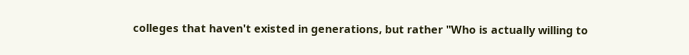colleges that haven't existed in generations, but rather "Who is actually willing to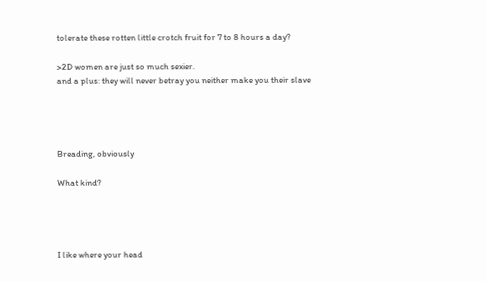tolerate these rotten little crotch fruit for 7 to 8 hours a day?

>2D women are just so much sexier.
and a plus: they will never betray you neither make you their slave




Breading, obviously

What kind?




I like where your head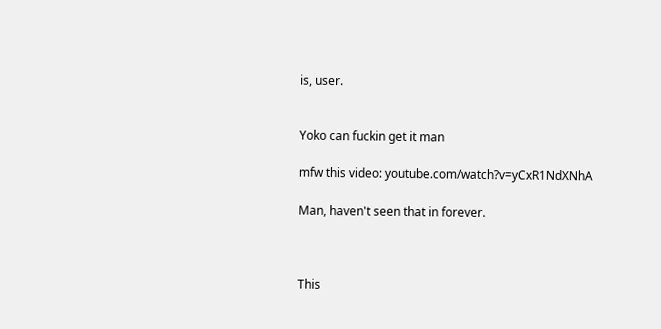is, user.


Yoko can fuckin get it man

mfw this video: youtube.com/watch?v=yCxR1NdXNhA

Man, haven't seen that in forever.



This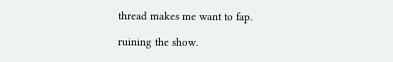thread makes me want to fap.

ruining the show.